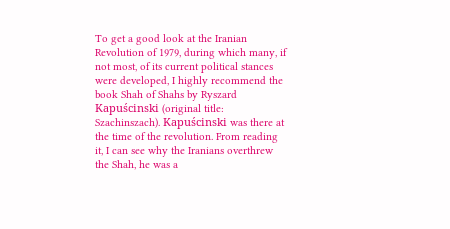To get a good look at the Iranian Revolution of 1979, during which many, if not most, of its current political stances were developed, I highly recommend the book Shah of Shahs by Ryszard Kapuścinski (original title: Szachinszach). Kapuścinski was there at the time of the revolution. From reading it, I can see why the Iranians overthrew the Shah, he was a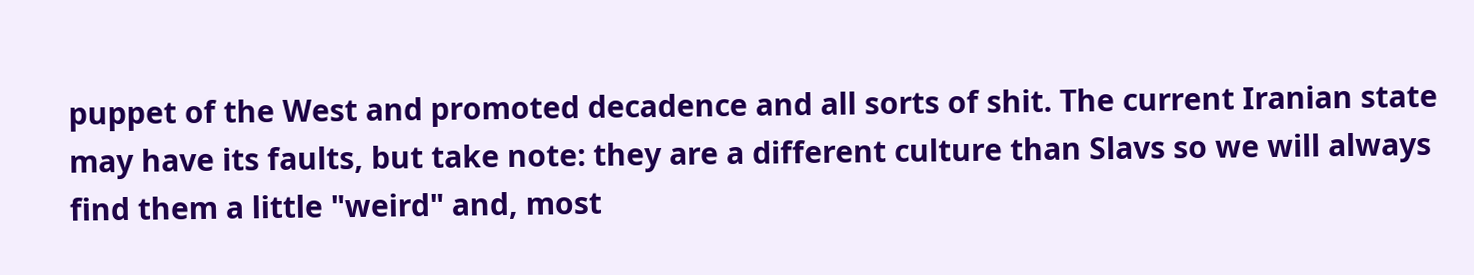puppet of the West and promoted decadence and all sorts of shit. The current Iranian state may have its faults, but take note: they are a different culture than Slavs so we will always find them a little "weird" and, most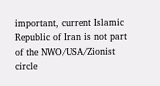important, current Islamic Republic of Iran is not part of the NWO/USA/Zionist circle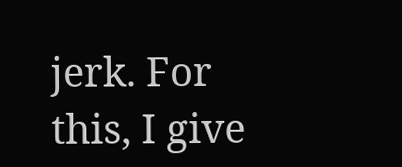jerk. For this, I give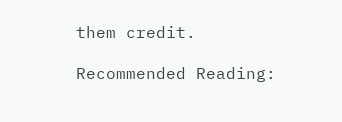them credit.

Recommended Reading: